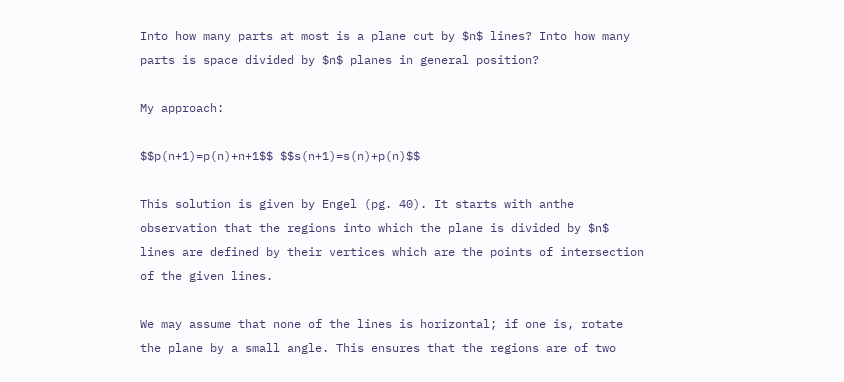Into how many parts at most is a plane cut by $n$ lines? Into how many parts is space divided by $n$ planes in general position?

My approach:

$$p(n+1)=p(n)+n+1$$ $$s(n+1)=s(n)+p(n)$$

This solution is given by Engel (pg. 40). It starts with anthe observation that the regions into which the plane is divided by $n$ lines are defined by their vertices which are the points of intersection of the given lines.

We may assume that none of the lines is horizontal; if one is, rotate the plane by a small angle. This ensures that the regions are of two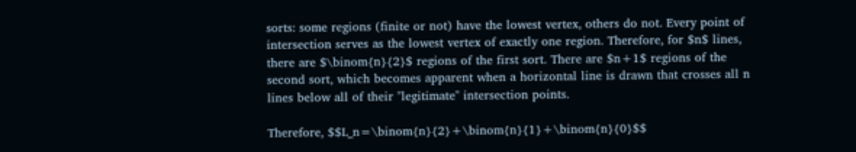sorts: some regions (finite or not) have the lowest vertex, others do not. Every point of intersection serves as the lowest vertex of exactly one region. Therefore, for $n$ lines, there are $\binom{n}{2}$ regions of the first sort. There are $n+1$ regions of the second sort, which becomes apparent when a horizontal line is drawn that crosses all n lines below all of their "legitimate" intersection points.

Therefore, $$L_n=\binom{n}{2}+\binom{n}{1}+\binom{n}{0}$$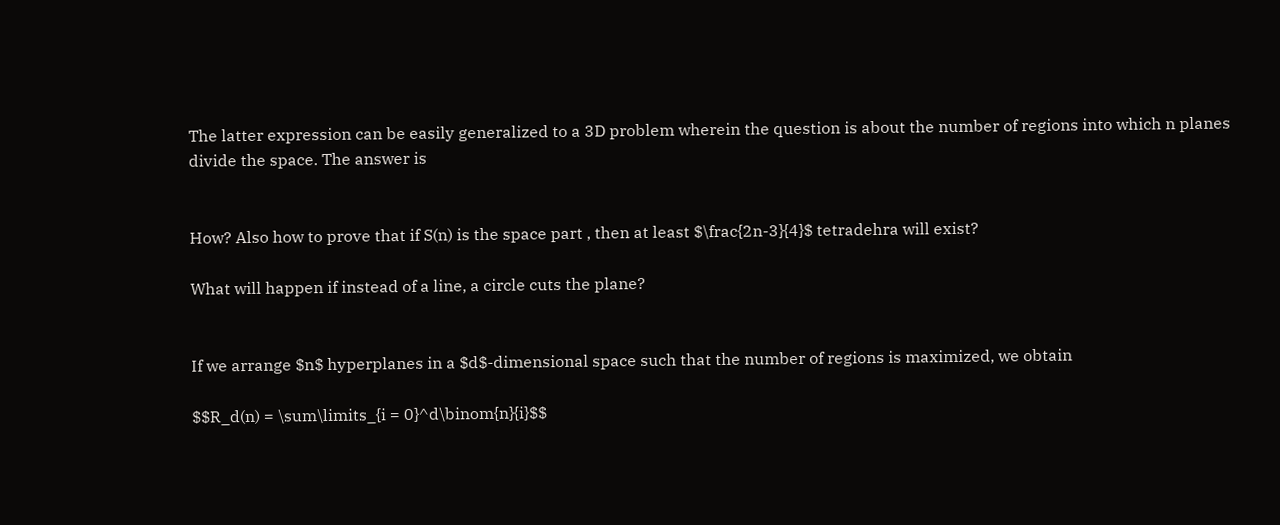The latter expression can be easily generalized to a 3D problem wherein the question is about the number of regions into which n planes divide the space. The answer is


How? Also how to prove that if S(n) is the space part , then at least $\frac{2n-3}{4}$ tetradehra will exist?

What will happen if instead of a line, a circle cuts the plane?


If we arrange $n$ hyperplanes in a $d$-dimensional space such that the number of regions is maximized, we obtain

$$R_d(n) = \sum\limits_{i = 0}^d\binom{n}{i}$$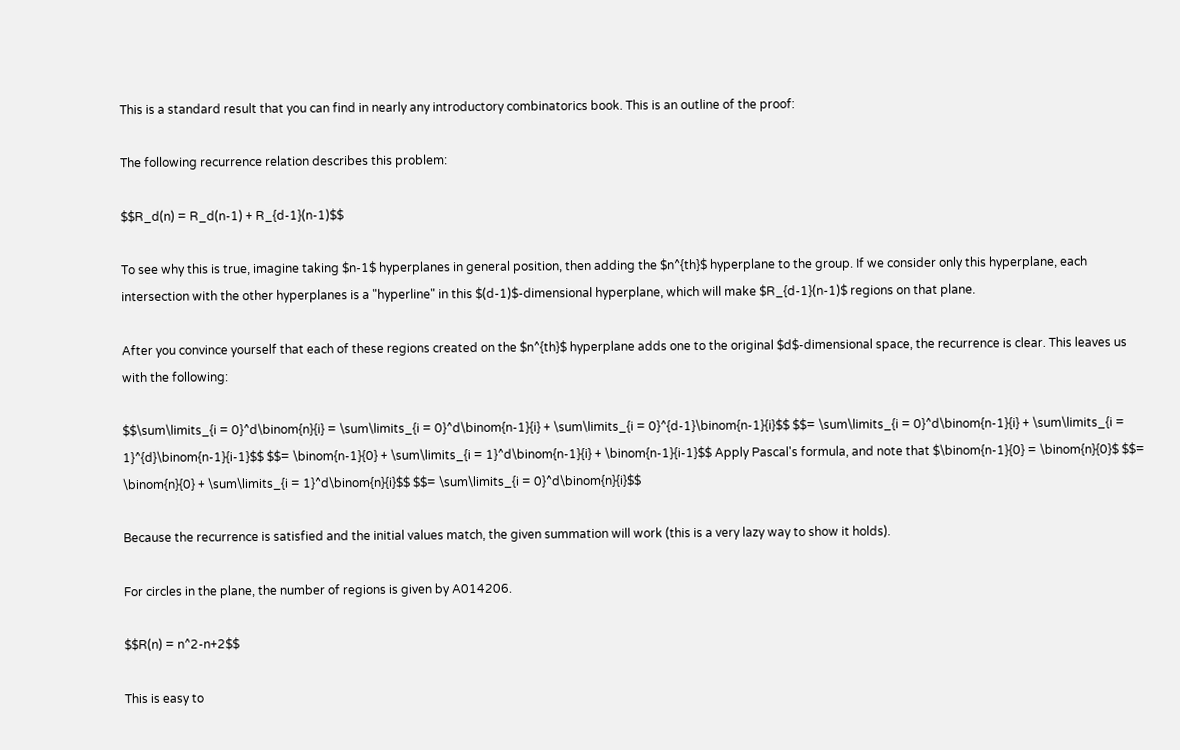This is a standard result that you can find in nearly any introductory combinatorics book. This is an outline of the proof:

The following recurrence relation describes this problem:

$$R_d(n) = R_d(n-1) + R_{d-1}(n-1)$$

To see why this is true, imagine taking $n-1$ hyperplanes in general position, then adding the $n^{th}$ hyperplane to the group. If we consider only this hyperplane, each intersection with the other hyperplanes is a "hyperline" in this $(d-1)$-dimensional hyperplane, which will make $R_{d-1}(n-1)$ regions on that plane.

After you convince yourself that each of these regions created on the $n^{th}$ hyperplane adds one to the original $d$-dimensional space, the recurrence is clear. This leaves us with the following:

$$\sum\limits_{i = 0}^d\binom{n}{i} = \sum\limits_{i = 0}^d\binom{n-1}{i} + \sum\limits_{i = 0}^{d-1}\binom{n-1}{i}$$ $$= \sum\limits_{i = 0}^d\binom{n-1}{i} + \sum\limits_{i = 1}^{d}\binom{n-1}{i-1}$$ $$= \binom{n-1}{0} + \sum\limits_{i = 1}^d\binom{n-1}{i} + \binom{n-1}{i-1}$$ Apply Pascal's formula, and note that $\binom{n-1}{0} = \binom{n}{0}$ $$= \binom{n}{0} + \sum\limits_{i = 1}^d\binom{n}{i}$$ $$= \sum\limits_{i = 0}^d\binom{n}{i}$$

Because the recurrence is satisfied and the initial values match, the given summation will work (this is a very lazy way to show it holds).

For circles in the plane, the number of regions is given by A014206.

$$R(n) = n^2-n+2$$

This is easy to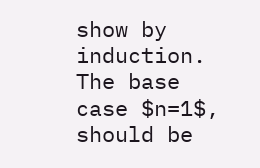show by induction. The base case $n=1$, should be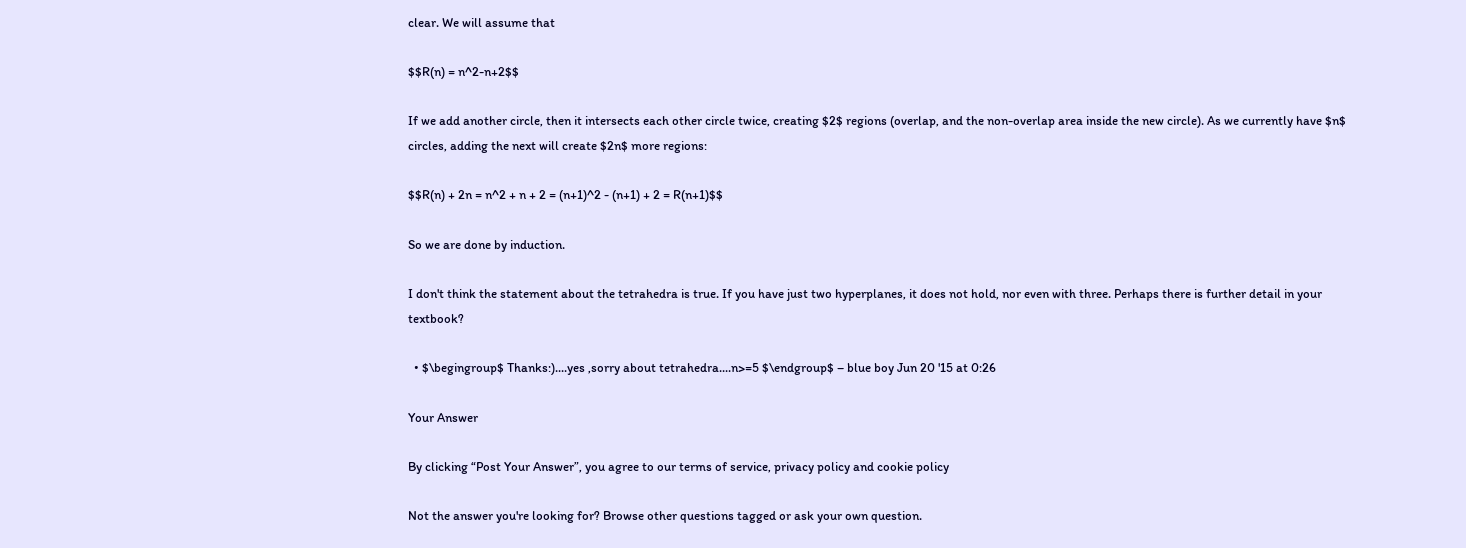clear. We will assume that

$$R(n) = n^2-n+2$$

If we add another circle, then it intersects each other circle twice, creating $2$ regions (overlap, and the non-overlap area inside the new circle). As we currently have $n$ circles, adding the next will create $2n$ more regions:

$$R(n) + 2n = n^2 + n + 2 = (n+1)^2 - (n+1) + 2 = R(n+1)$$

So we are done by induction.

I don't think the statement about the tetrahedra is true. If you have just two hyperplanes, it does not hold, nor even with three. Perhaps there is further detail in your textbook?

  • $\begingroup$ Thanks:)....yes ,sorry about tetrahedra....n>=5 $\endgroup$ – blue boy Jun 20 '15 at 0:26

Your Answer

By clicking “Post Your Answer”, you agree to our terms of service, privacy policy and cookie policy

Not the answer you're looking for? Browse other questions tagged or ask your own question.